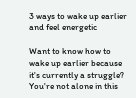3 ways to wake up earlier and feel energetic

Want to know how to wake up earlier because it's currently a struggle? You're not alone in this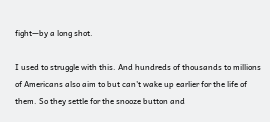fight—by a long shot.

I used to struggle with this. And hundreds of thousands to millions of Americans also aim to but can't wake up earlier for the life of them. So they settle for the snooze button and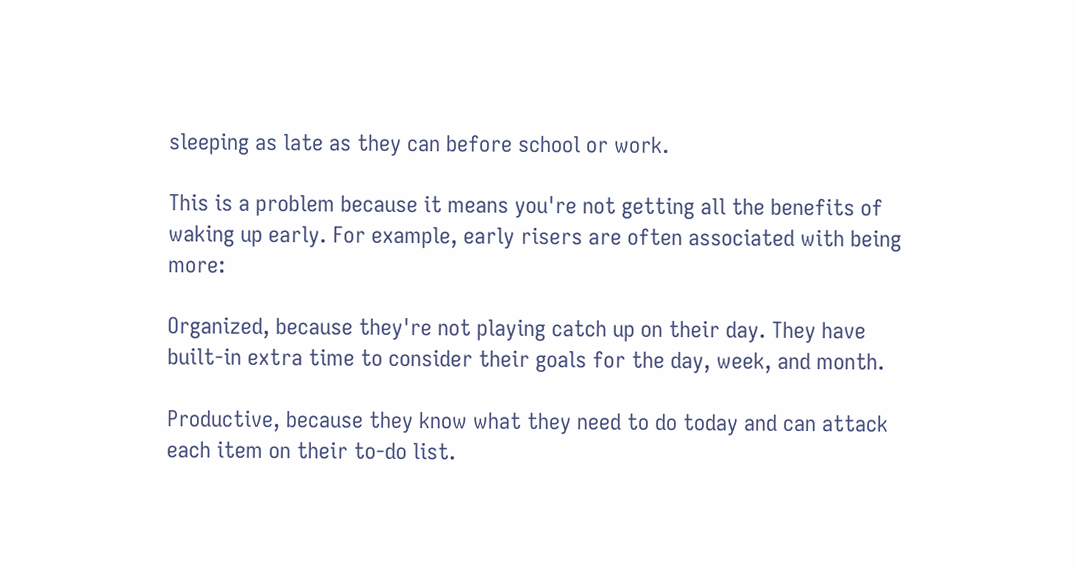sleeping as late as they can before school or work.

This is a problem because it means you're not getting all the benefits of waking up early. For example, early risers are often associated with being more:

Organized, because they're not playing catch up on their day. They have built-in extra time to consider their goals for the day, week, and month.

Productive, because they know what they need to do today and can attack each item on their to-do list.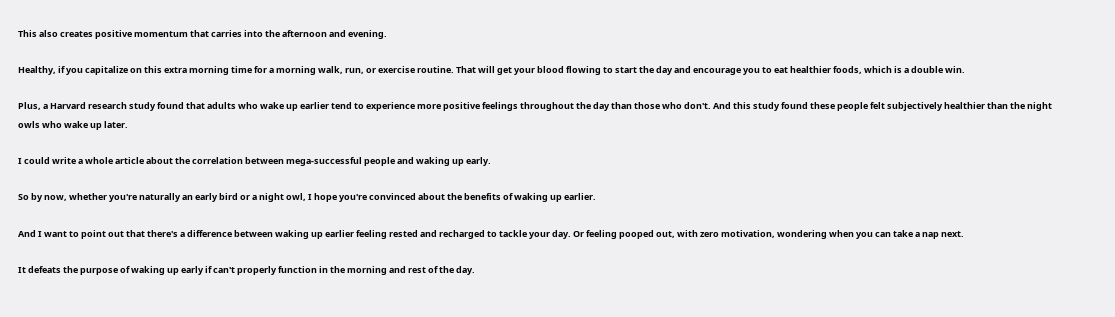This also creates positive momentum that carries into the afternoon and evening.

Healthy, if you capitalize on this extra morning time for a morning walk, run, or exercise routine. That will get your blood flowing to start the day and encourage you to eat healthier foods, which is a double win.

Plus, a Harvard research study found that adults who wake up earlier tend to experience more positive feelings throughout the day than those who don't. And this study found these people felt subjectively healthier than the night owls who wake up later.

I could write a whole article about the correlation between mega-successful people and waking up early.

So by now, whether you're naturally an early bird or a night owl, I hope you're convinced about the benefits of waking up earlier.

And I want to point out that there's a difference between waking up earlier feeling rested and recharged to tackle your day. Or feeling pooped out, with zero motivation, wondering when you can take a nap next.

It defeats the purpose of waking up early if can't properly function in the morning and rest of the day.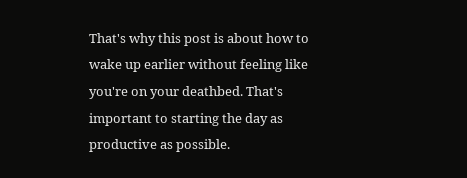That's why this post is about how to wake up earlier without feeling like you're on your deathbed. That's important to starting the day as productive as possible.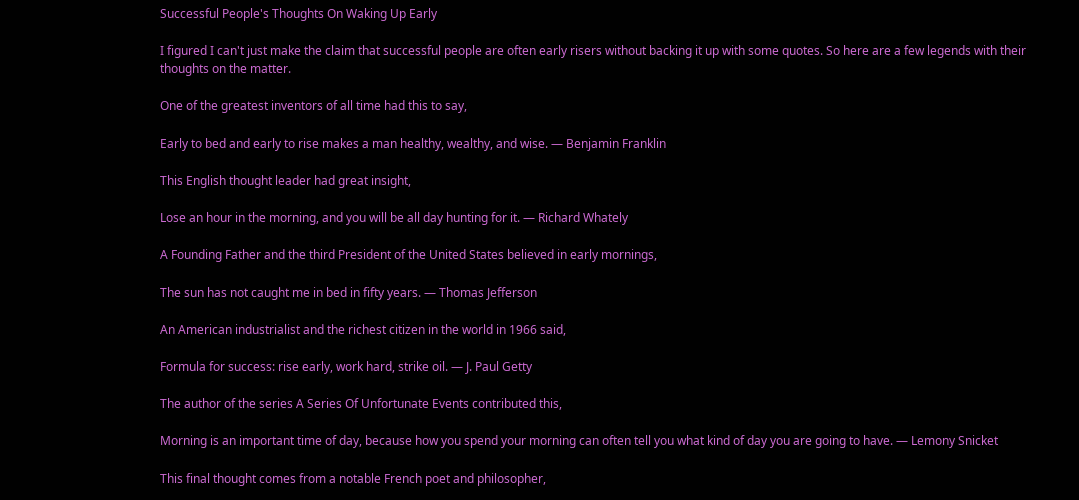Successful People's Thoughts On Waking Up Early

I figured I can't just make the claim that successful people are often early risers without backing it up with some quotes. So here are a few legends with their thoughts on the matter.

One of the greatest inventors of all time had this to say,

Early to bed and early to rise makes a man healthy, wealthy, and wise. — Benjamin Franklin

This English thought leader had great insight,

Lose an hour in the morning, and you will be all day hunting for it. — Richard Whately

A Founding Father and the third President of the United States believed in early mornings,

The sun has not caught me in bed in fifty years. — Thomas Jefferson

An American industrialist and the richest citizen in the world in 1966 said,

Formula for success: rise early, work hard, strike oil. — J. Paul Getty

The author of the series A Series Of Unfortunate Events contributed this,

Morning is an important time of day, because how you spend your morning can often tell you what kind of day you are going to have. — Lemony Snicket

This final thought comes from a notable French poet and philosopher,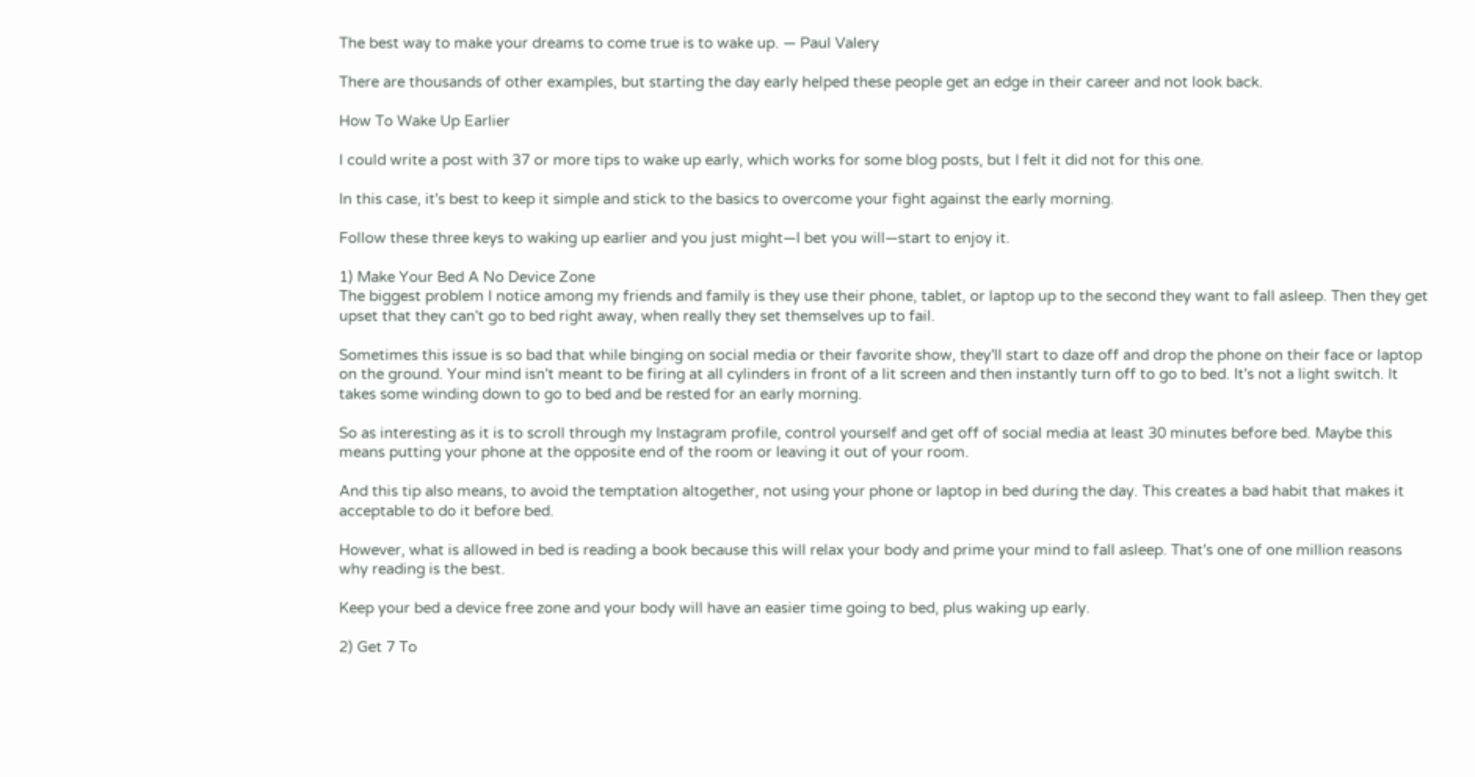The best way to make your dreams to come true is to wake up. — Paul Valery

There are thousands of other examples, but starting the day early helped these people get an edge in their career and not look back.

How To Wake Up Earlier

I could write a post with 37 or more tips to wake up early, which works for some blog posts, but I felt it did not for this one.

In this case, it's best to keep it simple and stick to the basics to overcome your fight against the early morning.

Follow these three keys to waking up earlier and you just might—I bet you will—start to enjoy it.

1) Make Your Bed A No Device Zone
The biggest problem I notice among my friends and family is they use their phone, tablet, or laptop up to the second they want to fall asleep. Then they get upset that they can't go to bed right away, when really they set themselves up to fail.

Sometimes this issue is so bad that while binging on social media or their favorite show, they'll start to daze off and drop the phone on their face or laptop on the ground. Your mind isn't meant to be firing at all cylinders in front of a lit screen and then instantly turn off to go to bed. It's not a light switch. It takes some winding down to go to bed and be rested for an early morning.

So as interesting as it is to scroll through my Instagram profile, control yourself and get off of social media at least 30 minutes before bed. Maybe this means putting your phone at the opposite end of the room or leaving it out of your room.

And this tip also means, to avoid the temptation altogether, not using your phone or laptop in bed during the day. This creates a bad habit that makes it acceptable to do it before bed.

However, what is allowed in bed is reading a book because this will relax your body and prime your mind to fall asleep. That's one of one million reasons why reading is the best.

Keep your bed a device free zone and your body will have an easier time going to bed, plus waking up early.

2) Get 7 To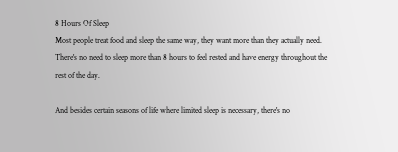8 Hours Of Sleep
Most people treat food and sleep the same way, they want more than they actually need. There's no need to sleep more than 8 hours to feel rested and have energy throughout the rest of the day.

And besides certain seasons of life where limited sleep is necessary, there's no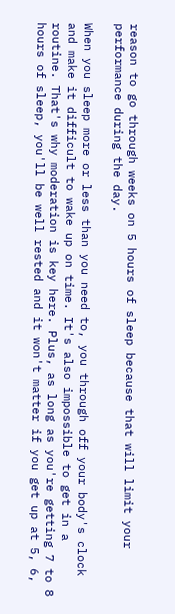reason to go through weeks on 5 hours of sleep because that will limit your performance during the day.

When you sleep more or less than you need to, you through off your body's clock and make it difficult to wake up on time. It's also impossible to get in a routine. That's why moderation is key here. Plus, as long as you're getting 7 to 8 hours of sleep, you'll be well rested and it won't matter if you get up at 5, 6,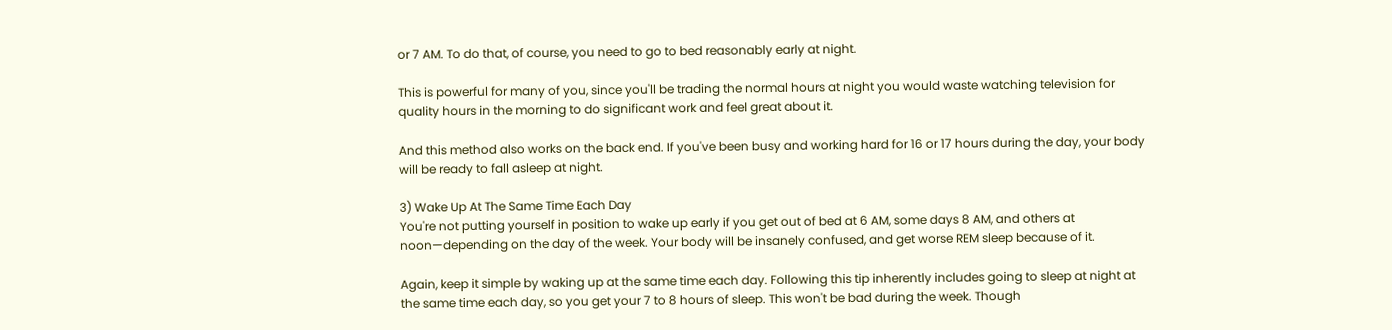or 7 AM. To do that, of course, you need to go to bed reasonably early at night.

This is powerful for many of you, since you'll be trading the normal hours at night you would waste watching television for quality hours in the morning to do significant work and feel great about it.

And this method also works on the back end. If you've been busy and working hard for 16 or 17 hours during the day, your body will be ready to fall asleep at night.

3) Wake Up At The Same Time Each Day
You're not putting yourself in position to wake up early if you get out of bed at 6 AM, some days 8 AM, and others at noon—depending on the day of the week. Your body will be insanely confused, and get worse REM sleep because of it.

Again, keep it simple by waking up at the same time each day. Following this tip inherently includes going to sleep at night at the same time each day, so you get your 7 to 8 hours of sleep. This won't be bad during the week. Though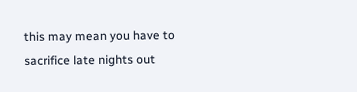this may mean you have to sacrifice late nights out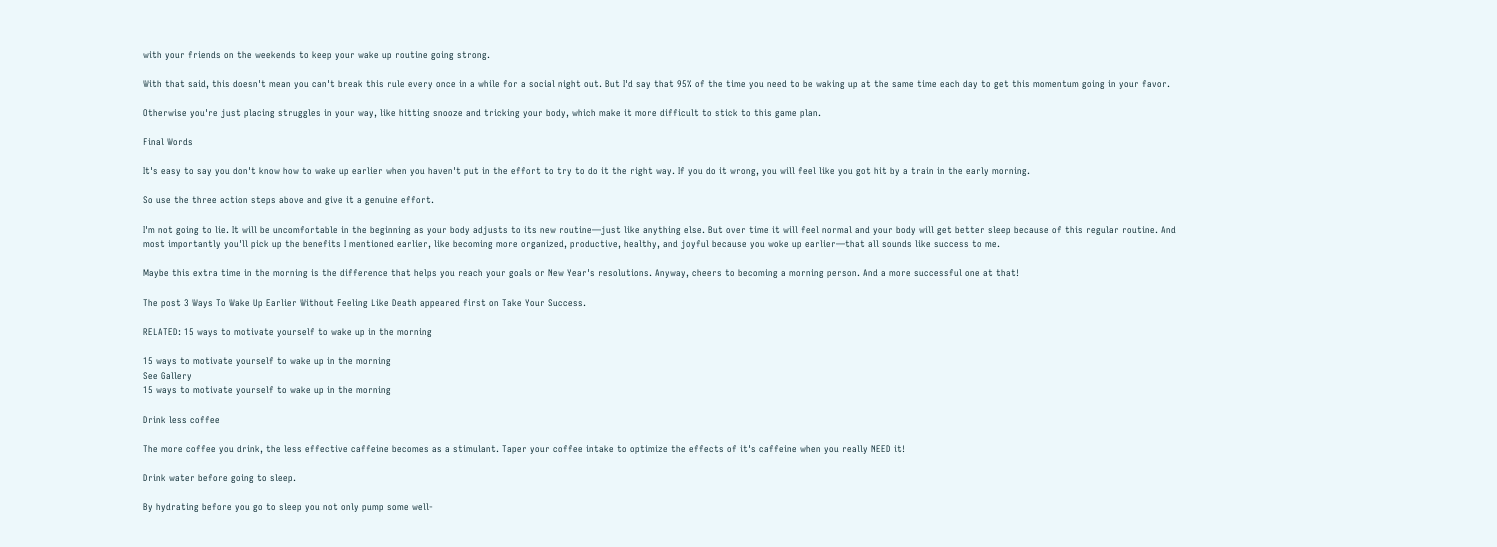with your friends on the weekends to keep your wake up routine going strong.

With that said, this doesn't mean you can't break this rule every once in a while for a social night out. But I'd say that 95% of the time you need to be waking up at the same time each day to get this momentum going in your favor.

Otherwise you're just placing struggles in your way, like hitting snooze and tricking your body, which make it more difficult to stick to this game plan.

Final Words

It's easy to say you don't know how to wake up earlier when you haven't put in the effort to try to do it the right way. If you do it wrong, you will feel like you got hit by a train in the early morning.

So use the three action steps above and give it a genuine effort.

I'm not going to lie. It will be uncomfortable in the beginning as your body adjusts to its new routine—just like anything else. But over time it will feel normal and your body will get better sleep because of this regular routine. And most importantly you'll pick up the benefits I mentioned earlier, like becoming more organized, productive, healthy, and joyful because you woke up earlier—that all sounds like success to me.

Maybe this extra time in the morning is the difference that helps you reach your goals or New Year's resolutions. Anyway, cheers to becoming a morning person. And a more successful one at that!

The post 3 Ways To Wake Up Earlier Without Feeling Like Death appeared first on Take Your Success.

RELATED: 15 ways to motivate yourself to wake up in the morning

15 ways to motivate yourself to wake up in the morning
See Gallery
15 ways to motivate yourself to wake up in the morning

Drink less coffee

The more coffee you drink, the less effective caffeine becomes as a stimulant. Taper your coffee intake to optimize the effects of it's caffeine when you really NEED it!

Drink water before going to sleep.

By hydrating before you go to sleep you not only pump some well-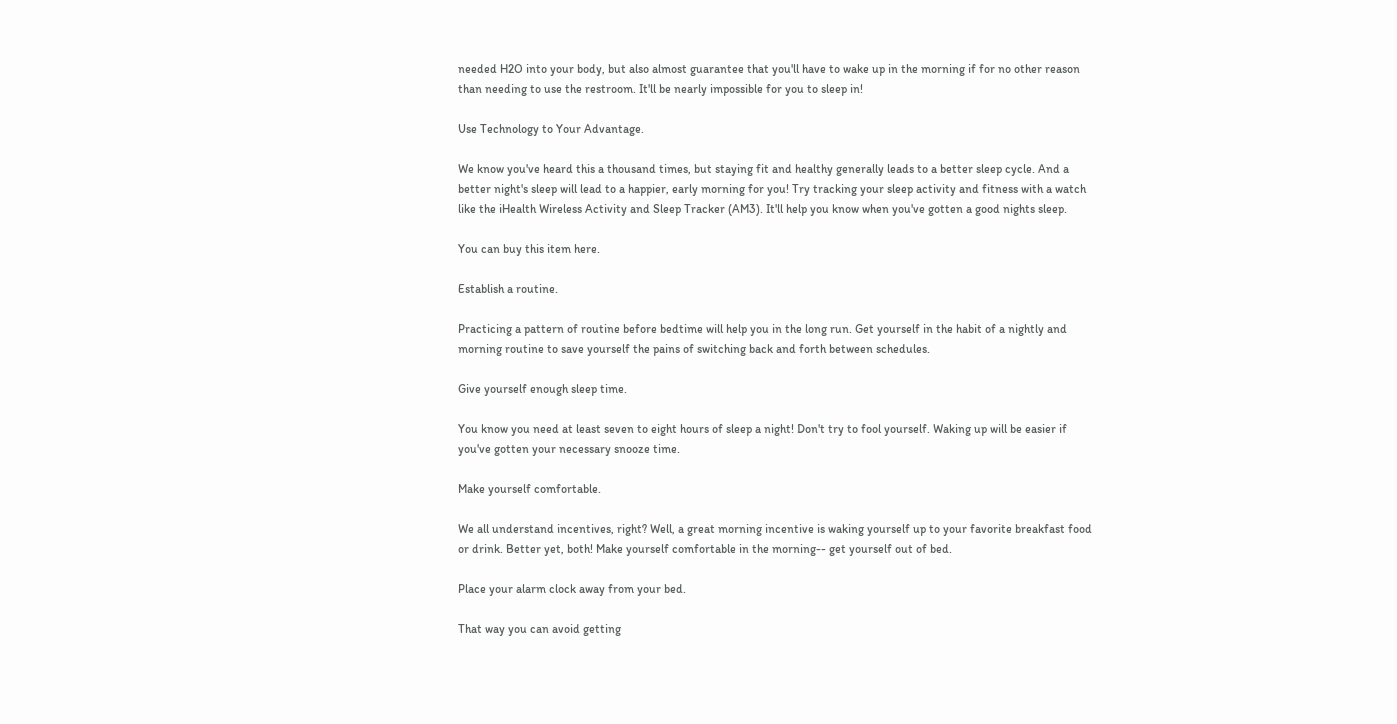needed H2O into your body, but also almost guarantee that you'll have to wake up in the morning if for no other reason than needing to use the restroom. It'll be nearly impossible for you to sleep in!

Use Technology to Your Advantage.

We know you've heard this a thousand times, but staying fit and healthy generally leads to a better sleep cycle. And a better night's sleep will lead to a happier, early morning for you! Try tracking your sleep activity and fitness with a watch like the iHealth Wireless Activity and Sleep Tracker (AM3). It'll help you know when you've gotten a good nights sleep.

You can buy this item here.

Establish a routine.

Practicing a pattern of routine before bedtime will help you in the long run. Get yourself in the habit of a nightly and morning routine to save yourself the pains of switching back and forth between schedules.

Give yourself enough sleep time.

You know you need at least seven to eight hours of sleep a night! Don't try to fool yourself. Waking up will be easier if you've gotten your necessary snooze time.

Make yourself comfortable.

We all understand incentives, right? Well, a great morning incentive is waking yourself up to your favorite breakfast food or drink. Better yet, both! Make yourself comfortable in the morning-- get yourself out of bed.

Place your alarm clock away from your bed.

That way you can avoid getting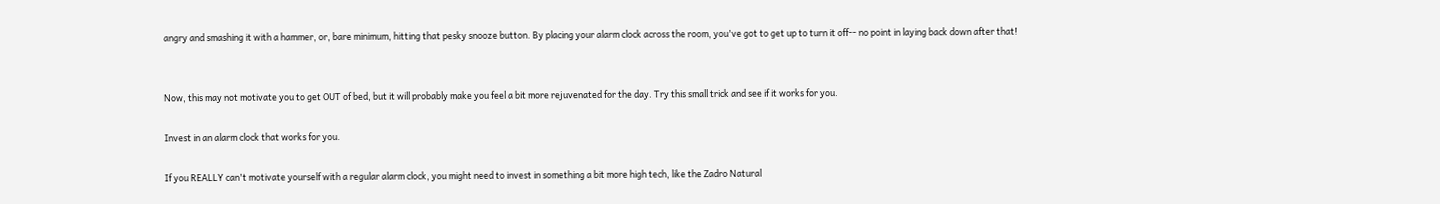angry and smashing it with a hammer, or, bare minimum, hitting that pesky snooze button. By placing your alarm clock across the room, you've got to get up to turn it off-- no point in laying back down after that!


Now, this may not motivate you to get OUT of bed, but it will probably make you feel a bit more rejuvenated for the day. Try this small trick and see if it works for you.

Invest in an alarm clock that works for you.

If you REALLY can't motivate yourself with a regular alarm clock, you might need to invest in something a bit more high tech, like the Zadro Natural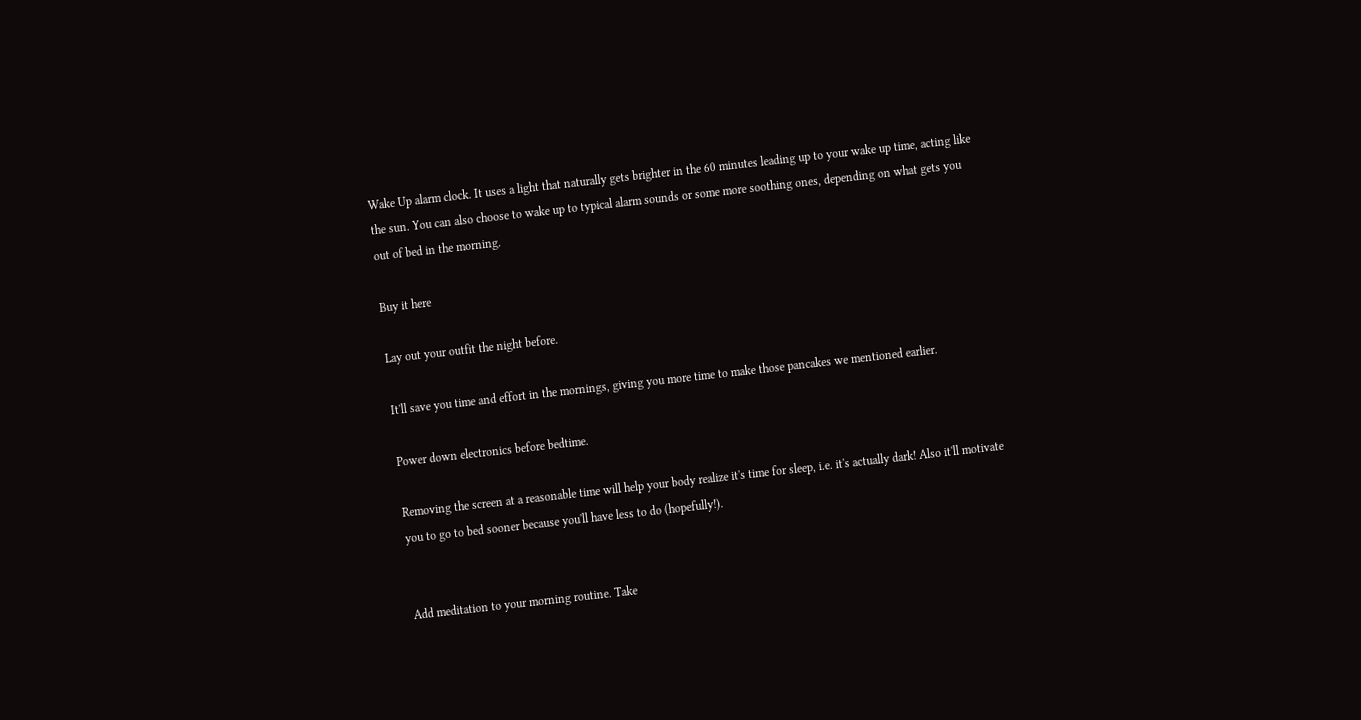Wake Up alarm clock. It uses a light that naturally gets brighter in the 60 minutes leading up to your wake up time, acting like the sun. You can also choose to wake up to typical alarm sounds or some more soothing ones, depending on what gets you out of bed in the morning.

Buy it here

Lay out your outfit the night before.

It'll save you time and effort in the mornings, giving you more time to make those pancakes we mentioned earlier.

Power down electronics before bedtime.

Removing the screen at a reasonable time will help your body realize it's time for sleep, i.e. it's actually dark! Also it'll motivate you to go to bed sooner because you'll have less to do (hopefully!).


Add meditation to your morning routine. Take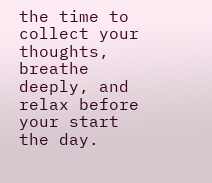the time to collect your thoughts, breathe deeply, and relax before your start the day.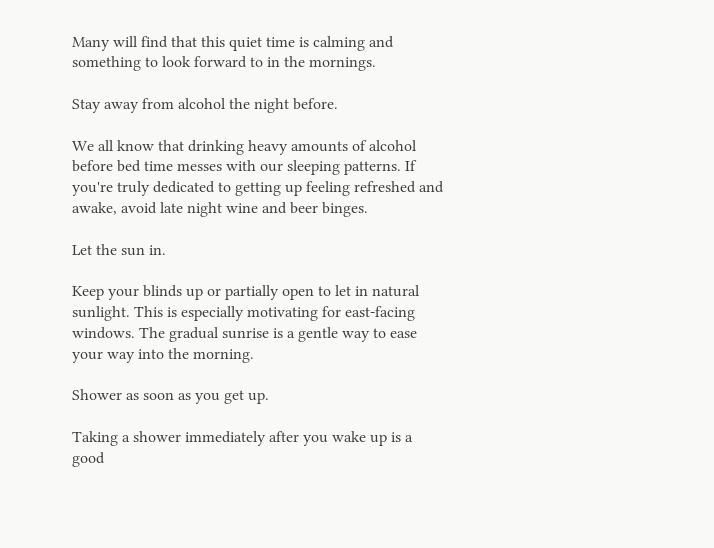Many will find that this quiet time is calming and something to look forward to in the mornings.

Stay away from alcohol the night before.

We all know that drinking heavy amounts of alcohol before bed time messes with our sleeping patterns. If you're truly dedicated to getting up feeling refreshed and awake, avoid late night wine and beer binges.

Let the sun in.

Keep your blinds up or partially open to let in natural sunlight. This is especially motivating for east-facing windows. The gradual sunrise is a gentle way to ease your way into the morning.

Shower as soon as you get up.

Taking a shower immediately after you wake up is a good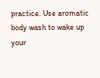practice. Use aromatic body wash to wake up your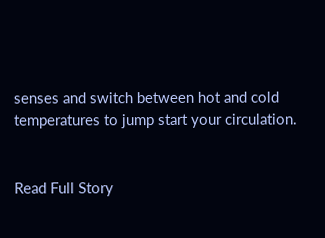senses and switch between hot and cold temperatures to jump start your circulation.


Read Full Story